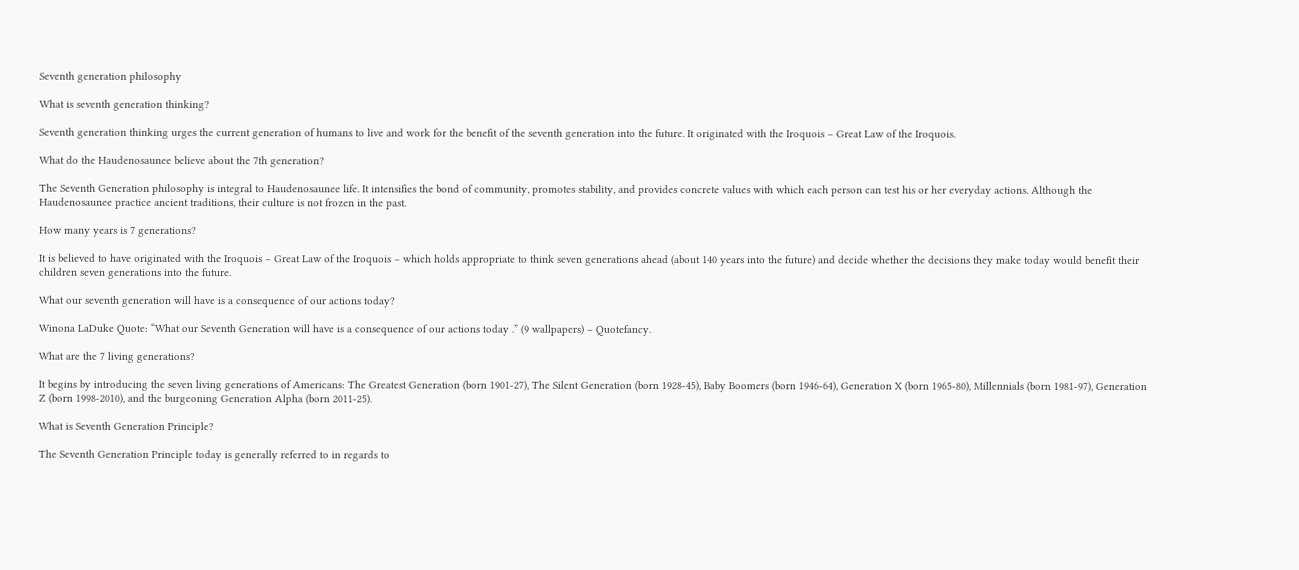Seventh generation philosophy

What is seventh generation thinking?

Seventh generation thinking urges the current generation of humans to live and work for the benefit of the seventh generation into the future. It originated with the Iroquois – Great Law of the Iroquois.

What do the Haudenosaunee believe about the 7th generation?

The Seventh Generation philosophy is integral to Haudenosaunee life. It intensifies the bond of community, promotes stability, and provides concrete values with which each person can test his or her everyday actions. Although the Haudenosaunee practice ancient traditions, their culture is not frozen in the past.

How many years is 7 generations?

It is believed to have originated with the Iroquois – Great Law of the Iroquois – which holds appropriate to think seven generations ahead (about 140 years into the future) and decide whether the decisions they make today would benefit their children seven generations into the future.

What our seventh generation will have is a consequence of our actions today?

Winona LaDuke Quote: “What our Seventh Generation will have is a consequence of our actions today .” (9 wallpapers) – Quotefancy.

What are the 7 living generations?

It begins by introducing the seven living generations of Americans: The Greatest Generation (born 1901-27), The Silent Generation (born 1928-45), Baby Boomers (born 1946-64), Generation X (born 1965-80), Millennials (born 1981-97), Generation Z (born 1998-2010), and the burgeoning Generation Alpha (born 2011-25).

What is Seventh Generation Principle?

The Seventh Generation Principle today is generally referred to in regards to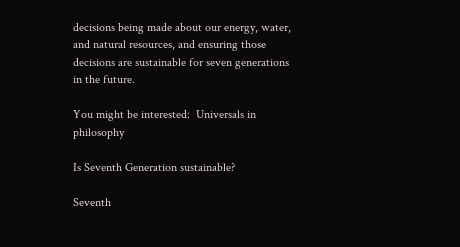decisions being made about our energy, water, and natural resources, and ensuring those decisions are sustainable for seven generations in the future.

You might be interested:  Universals in philosophy

Is Seventh Generation sustainable?

Seventh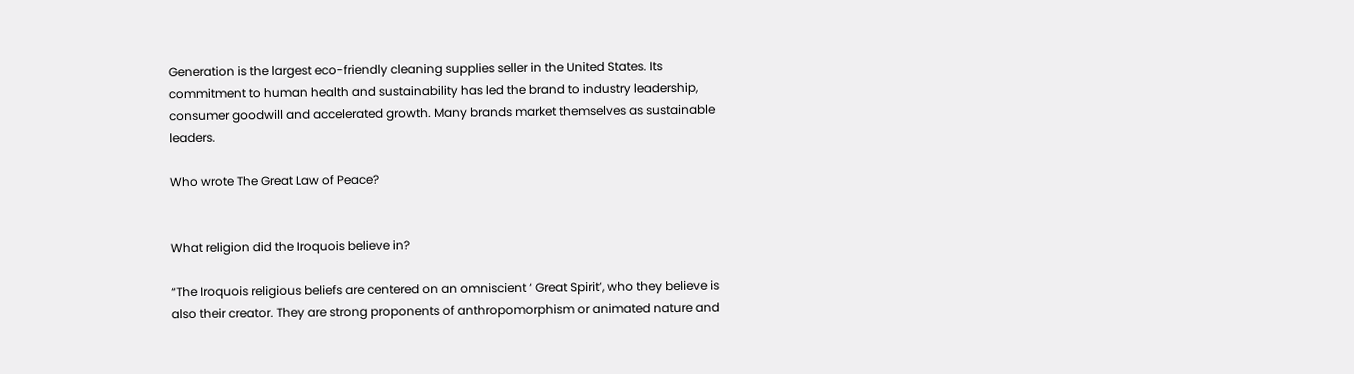Generation is the largest eco-friendly cleaning supplies seller in the United States. Its commitment to human health and sustainability has led the brand to industry leadership, consumer goodwill and accelerated growth. Many brands market themselves as sustainable leaders.

Who wrote The Great Law of Peace?


What religion did the Iroquois believe in?

“The Iroquois religious beliefs are centered on an omniscient ‘ Great Spirit’, who they believe is also their creator. They are strong proponents of anthropomorphism or animated nature and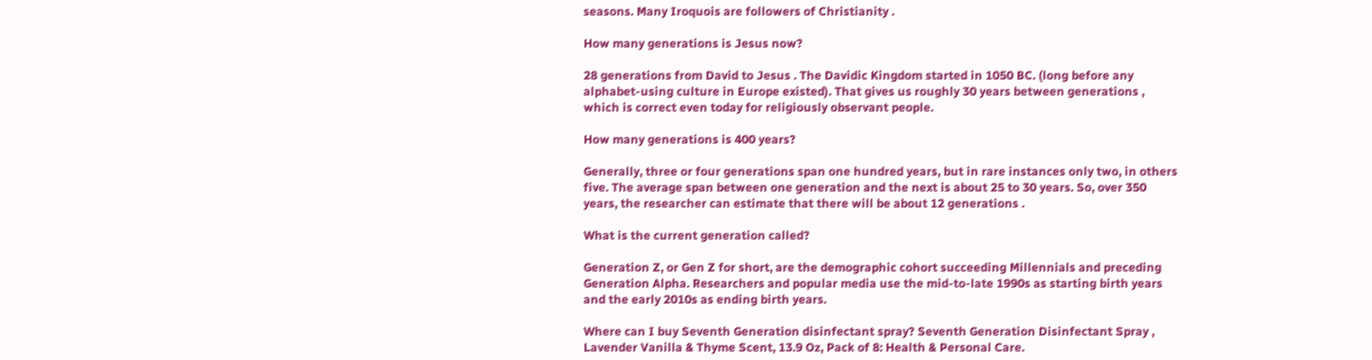seasons. Many Iroquois are followers of Christianity .

How many generations is Jesus now?

28 generations from David to Jesus . The Davidic Kingdom started in 1050 BC. (long before any alphabet-using culture in Europe existed). That gives us roughly 30 years between generations , which is correct even today for religiously observant people.

How many generations is 400 years?

Generally, three or four generations span one hundred years, but in rare instances only two, in others five. The average span between one generation and the next is about 25 to 30 years. So, over 350 years, the researcher can estimate that there will be about 12 generations .

What is the current generation called?

Generation Z, or Gen Z for short, are the demographic cohort succeeding Millennials and preceding Generation Alpha. Researchers and popular media use the mid-to-late 1990s as starting birth years and the early 2010s as ending birth years.

Where can I buy Seventh Generation disinfectant spray? Seventh Generation Disinfectant Spray , Lavender Vanilla & Thyme Scent, 13.9 Oz, Pack of 8: Health & Personal Care.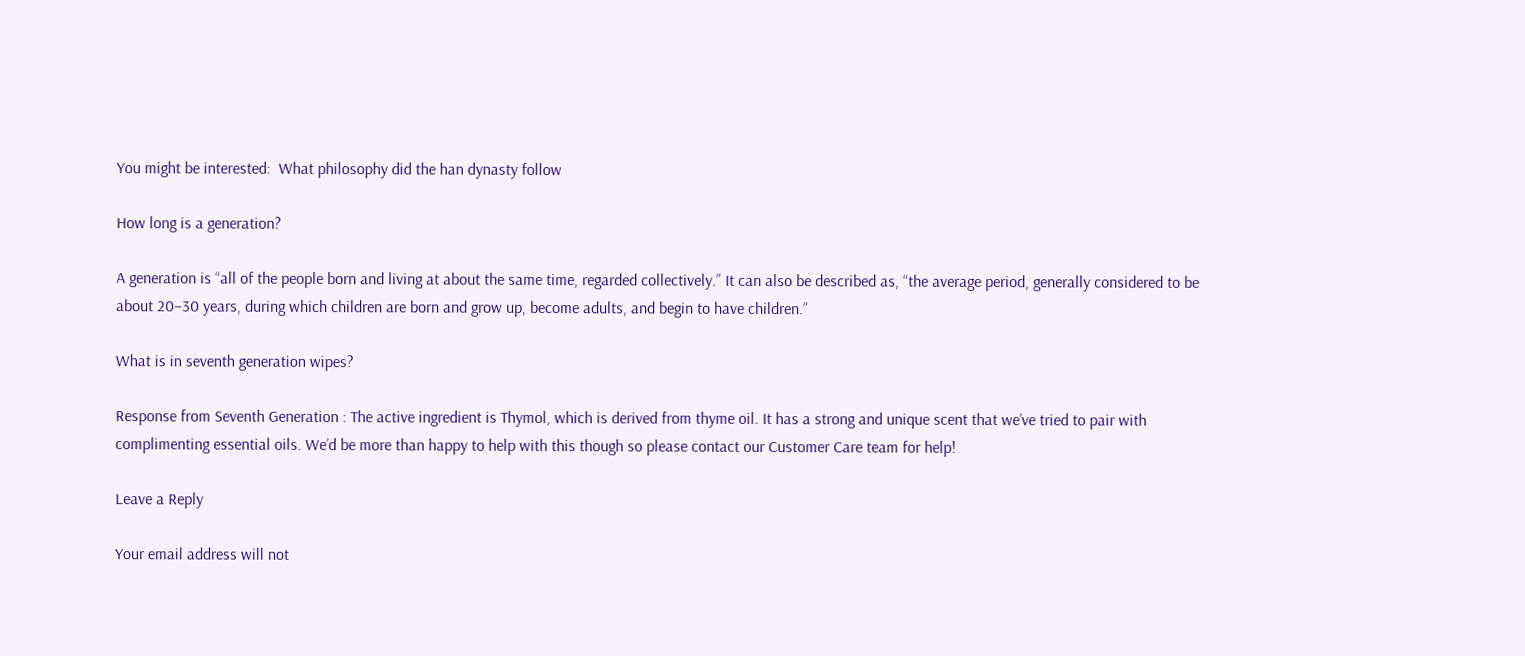You might be interested:  What philosophy did the han dynasty follow

How long is a generation?

A generation is “all of the people born and living at about the same time, regarded collectively.” It can also be described as, “the average period, generally considered to be about 20–30 years, during which children are born and grow up, become adults, and begin to have children.”

What is in seventh generation wipes?

Response from Seventh Generation : The active ingredient is Thymol, which is derived from thyme oil. It has a strong and unique scent that we’ve tried to pair with complimenting essential oils. We’d be more than happy to help with this though so please contact our Customer Care team for help!

Leave a Reply

Your email address will not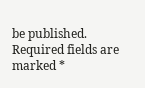be published. Required fields are marked *